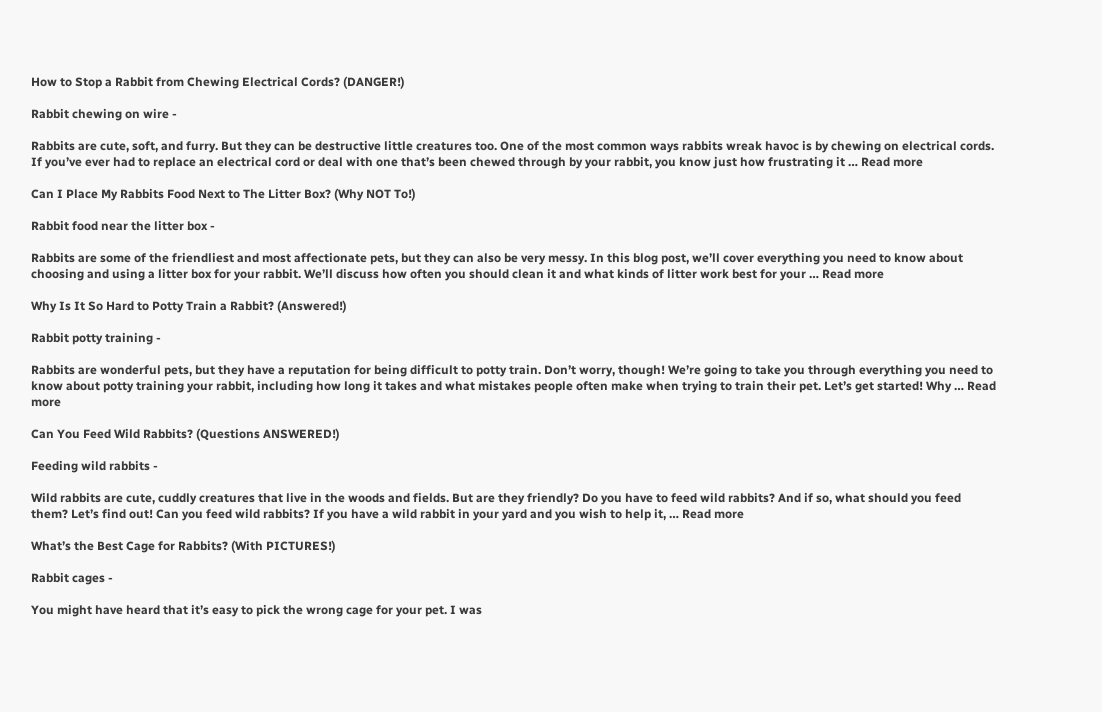How to Stop a Rabbit from Chewing Electrical Cords? (DANGER!)

Rabbit chewing on wire -

Rabbits are cute, soft, and furry. But they can be destructive little creatures too. One of the most common ways rabbits wreak havoc is by chewing on electrical cords. If you’ve ever had to replace an electrical cord or deal with one that’s been chewed through by your rabbit, you know just how frustrating it … Read more

Can I Place My Rabbits Food Next to The Litter Box? (Why NOT To!)

Rabbit food near the litter box -

Rabbits are some of the friendliest and most affectionate pets, but they can also be very messy. In this blog post, we’ll cover everything you need to know about choosing and using a litter box for your rabbit. We’ll discuss how often you should clean it and what kinds of litter work best for your … Read more

Why Is It So Hard to Potty Train a Rabbit? (Answered!)

Rabbit potty training -

Rabbits are wonderful pets, but they have a reputation for being difficult to potty train. Don’t worry, though! We’re going to take you through everything you need to know about potty training your rabbit, including how long it takes and what mistakes people often make when trying to train their pet. Let’s get started! Why … Read more

Can You Feed Wild Rabbits? (Questions ANSWERED!)

Feeding wild rabbits -

Wild rabbits are cute, cuddly creatures that live in the woods and fields. But are they friendly? Do you have to feed wild rabbits? And if so, what should you feed them? Let’s find out! Can you feed wild rabbits? If you have a wild rabbit in your yard and you wish to help it, … Read more

What’s the Best Cage for Rabbits? (With PICTURES!)

Rabbit cages -

You might have heard that it’s easy to pick the wrong cage for your pet. I was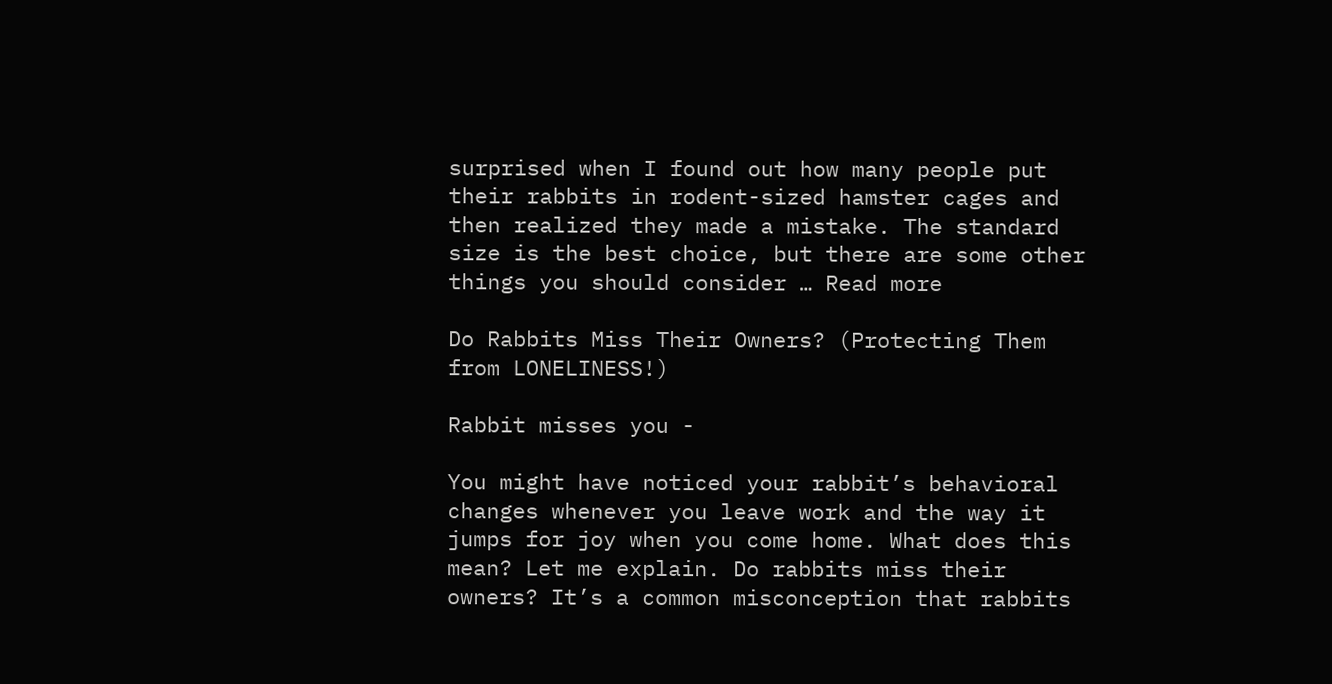surprised when I found out how many people put their rabbits in rodent-sized hamster cages and then realized they made a mistake. The standard size is the best choice, but there are some other things you should consider … Read more

Do Rabbits Miss Their Owners? (Protecting Them from LONELINESS!)

Rabbit misses you -

You might have noticed your rabbit’s behavioral changes whenever you leave work and the way it jumps for joy when you come home. What does this mean? Let me explain. Do rabbits miss their owners? It’s a common misconception that rabbits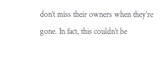don’t miss their owners when they’re gone. In fact, this couldn’t be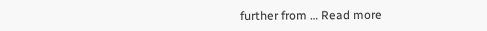further from … Read more